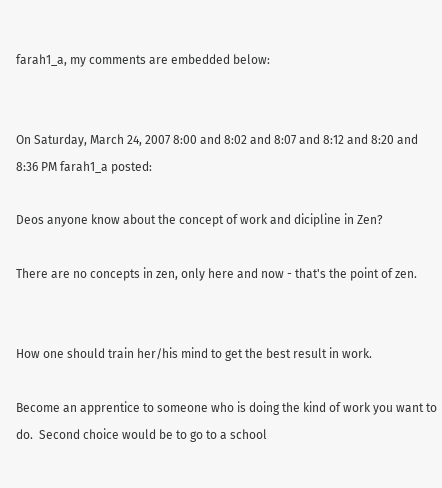farah1_a, my comments are embedded below:


On Saturday, March 24, 2007 8:00 and 8:02 and 8:07 and 8:12 and 8:20 and
8:36 PM farah1_a posted:

Deos anyone know about the concept of work and dicipline in Zen?

There are no concepts in zen, only here and now - that's the point of zen.


How one should train her/his mind to get the best result in work.

Become an apprentice to someone who is doing the kind of work you want to
do.  Second choice would be to go to a school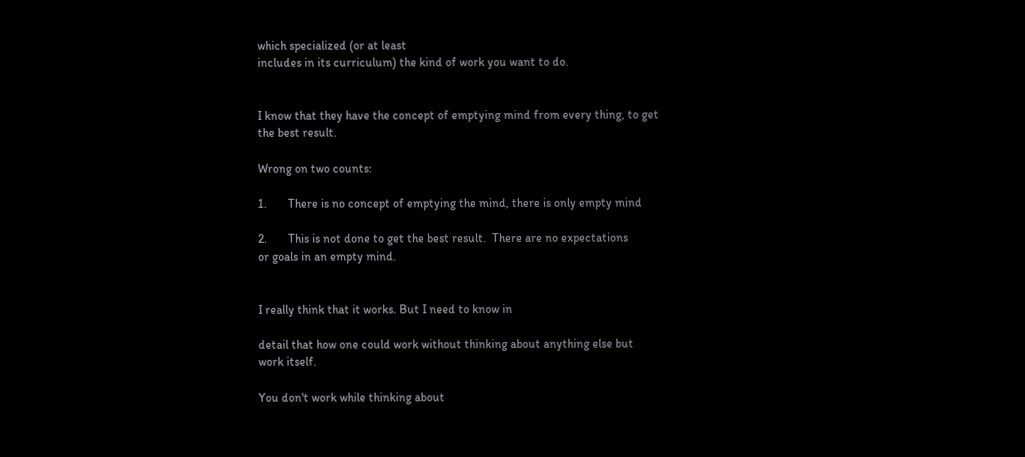which specialized (or at least
includes in its curriculum) the kind of work you want to do.


I know that they have the concept of emptying mind from every thing, to get
the best result.

Wrong on two counts:

1.       There is no concept of emptying the mind, there is only empty mind

2.       This is not done to get the best result.  There are no expectations
or goals in an empty mind.


I really think that it works. But I need to know in

detail that how one could work without thinking about anything else but
work itself.

You don't work while thinking about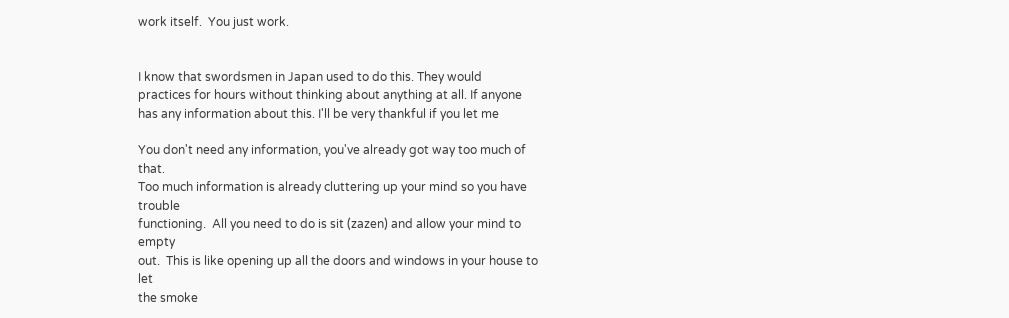work itself.  You just work.


I know that swordsmen in Japan used to do this. They would
practices for hours without thinking about anything at all. If anyone
has any information about this. I'll be very thankful if you let me

You don't need any information, you've already got way too much of that.
Too much information is already cluttering up your mind so you have trouble
functioning.  All you need to do is sit (zazen) and allow your mind to empty
out.  This is like opening up all the doors and windows in your house to let
the smoke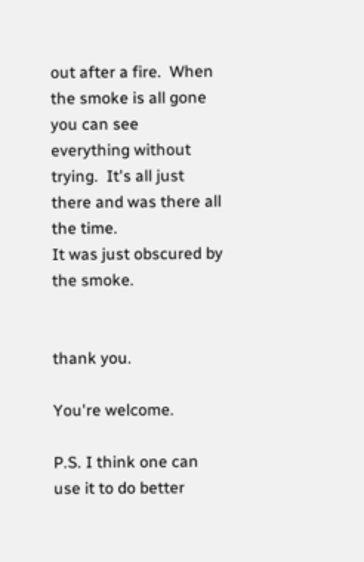out after a fire.  When the smoke is all gone you can see
everything without trying.  It's all just there and was there all the time.
It was just obscured by the smoke.


thank you.

You're welcome.

P.S. I think one can use it to do better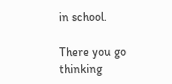in school.

There you go thinking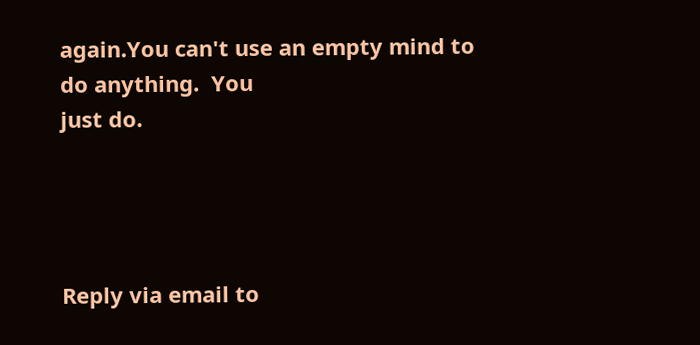again.You can't use an empty mind to do anything.  You
just do.




Reply via email to